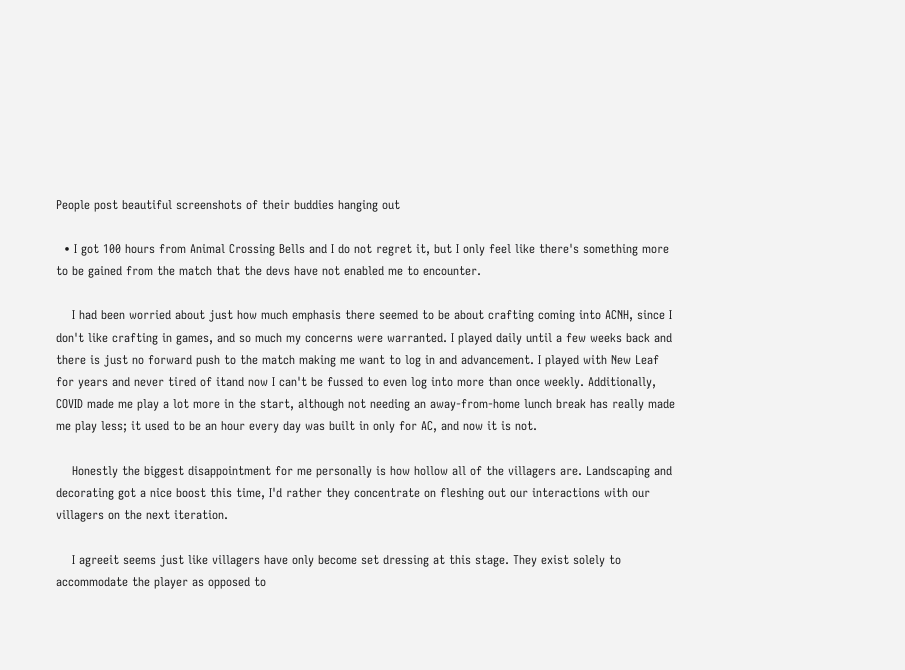People post beautiful screenshots of their buddies hanging out

  • I got 100 hours from Animal Crossing Bells and I do not regret it, but I only feel like there's something more to be gained from the match that the devs have not enabled me to encounter.

    I had been worried about just how much emphasis there seemed to be about crafting coming into ACNH, since I don't like crafting in games, and so much my concerns were warranted. I played daily until a few weeks back and there is just no forward push to the match making me want to log in and advancement. I played with New Leaf for years and never tired of itand now I can't be fussed to even log into more than once weekly. Additionally, COVID made me play a lot more in the start, although not needing an away-from-home lunch break has really made me play less; it used to be an hour every day was built in only for AC, and now it is not.

    Honestly the biggest disappointment for me personally is how hollow all of the villagers are. Landscaping and decorating got a nice boost this time, I'd rather they concentrate on fleshing out our interactions with our villagers on the next iteration.

    I agreeit seems just like villagers have only become set dressing at this stage. They exist solely to accommodate the player as opposed to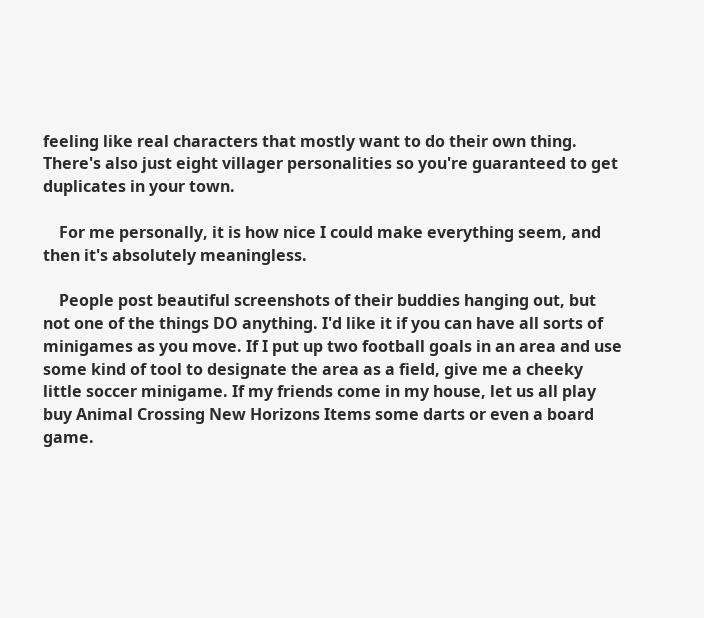feeling like real characters that mostly want to do their own thing. There's also just eight villager personalities so you're guaranteed to get duplicates in your town.

    For me personally, it is how nice I could make everything seem, and then it's absolutely meaningless.

    People post beautiful screenshots of their buddies hanging out, but not one of the things DO anything. I'd like it if you can have all sorts of minigames as you move. If I put up two football goals in an area and use some kind of tool to designate the area as a field, give me a cheeky little soccer minigame. If my friends come in my house, let us all play buy Animal Crossing New Horizons Items some darts or even a board game.